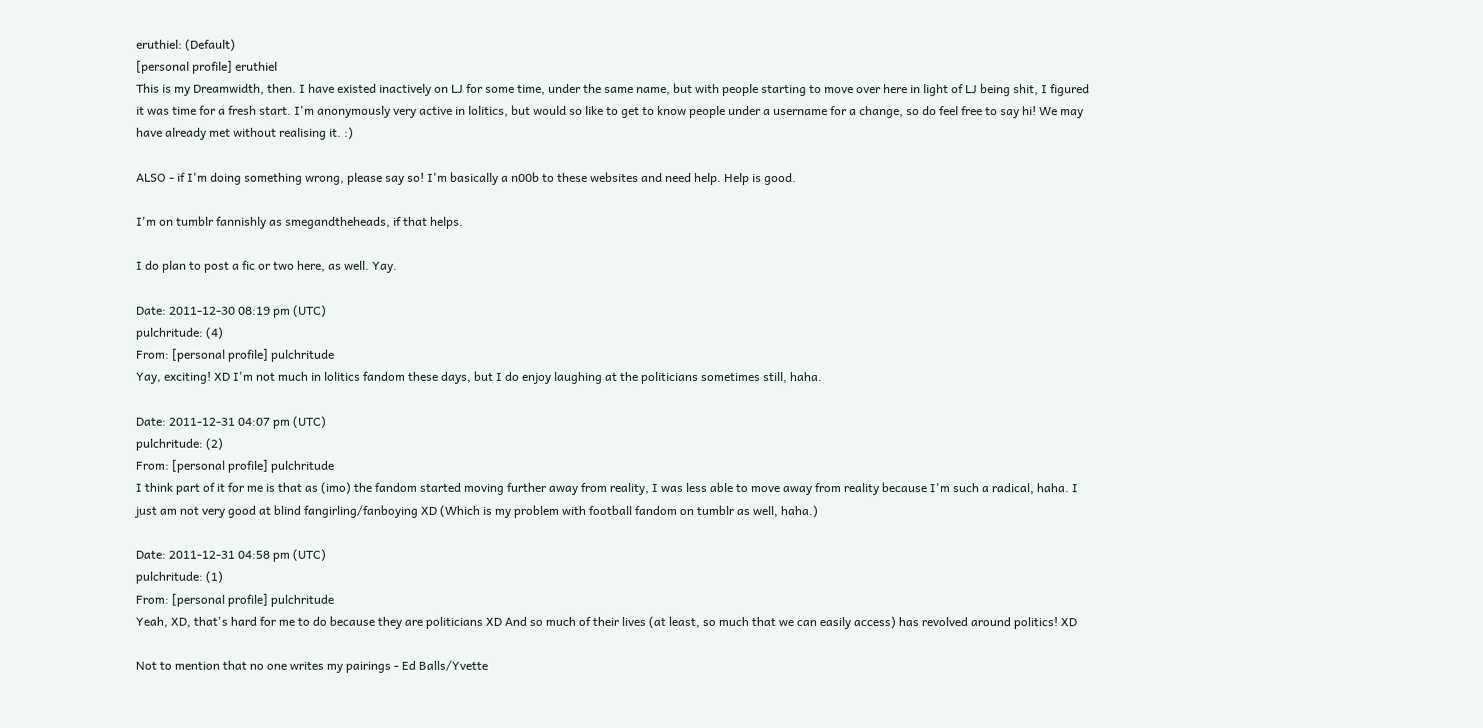eruthiel: (Default)
[personal profile] eruthiel
This is my Dreamwidth, then. I have existed inactively on LJ for some time, under the same name, but with people starting to move over here in light of LJ being shit, I figured it was time for a fresh start. I'm anonymously very active in lolitics, but would so like to get to know people under a username for a change, so do feel free to say hi! We may have already met without realising it. :)

ALSO - if I'm doing something wrong, please say so! I'm basically a n00b to these websites and need help. Help is good.

I'm on tumblr fannishly as smegandtheheads, if that helps.

I do plan to post a fic or two here, as well. Yay.

Date: 2011-12-30 08:19 pm (UTC)
pulchritude: (4)
From: [personal profile] pulchritude
Yay, exciting! XD I'm not much in lolitics fandom these days, but I do enjoy laughing at the politicians sometimes still, haha.

Date: 2011-12-31 04:07 pm (UTC)
pulchritude: (2)
From: [personal profile] pulchritude
I think part of it for me is that as (imo) the fandom started moving further away from reality, I was less able to move away from reality because I'm such a radical, haha. I just am not very good at blind fangirling/fanboying XD (Which is my problem with football fandom on tumblr as well, haha.)

Date: 2011-12-31 04:58 pm (UTC)
pulchritude: (1)
From: [personal profile] pulchritude
Yeah, XD, that's hard for me to do because they are politicians XD And so much of their lives (at least, so much that we can easily access) has revolved around politics! XD

Not to mention that no one writes my pairings - Ed Balls/Yvette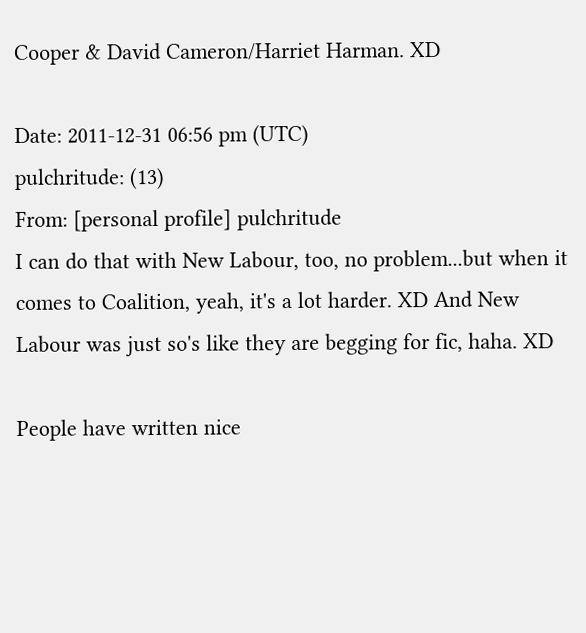Cooper & David Cameron/Harriet Harman. XD

Date: 2011-12-31 06:56 pm (UTC)
pulchritude: (13)
From: [personal profile] pulchritude
I can do that with New Labour, too, no problem...but when it comes to Coalition, yeah, it's a lot harder. XD And New Labour was just so's like they are begging for fic, haha. XD

People have written nice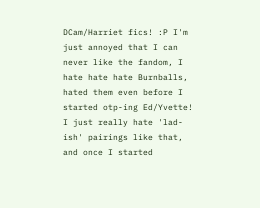DCam/Harriet fics! :P I'm just annoyed that I can never like the fandom, I hate hate hate Burnballs, hated them even before I started otp-ing Ed/Yvette! I just really hate 'lad-ish' pairings like that, and once I started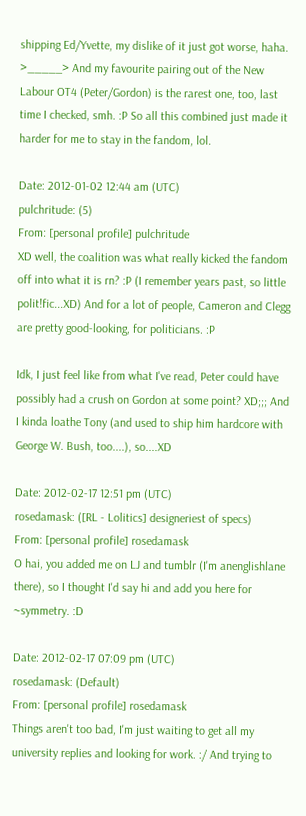shipping Ed/Yvette, my dislike of it just got worse, haha. >_____> And my favourite pairing out of the New Labour OT4 (Peter/Gordon) is the rarest one, too, last time I checked, smh. :P So all this combined just made it harder for me to stay in the fandom, lol.

Date: 2012-01-02 12:44 am (UTC)
pulchritude: (5)
From: [personal profile] pulchritude
XD well, the coalition was what really kicked the fandom off into what it is rn? :P (I remember years past, so little polit!fic...XD) And for a lot of people, Cameron and Clegg are pretty good-looking, for politicians. :P

Idk, I just feel like from what I've read, Peter could have possibly had a crush on Gordon at some point? XD;;; And I kinda loathe Tony (and used to ship him hardcore with George W. Bush, too....), so....XD

Date: 2012-02-17 12:51 pm (UTC)
rosedamask: ([RL - Lolitics] designeriest of specs)
From: [personal profile] rosedamask
O hai, you added me on LJ and tumblr (I'm anenglishlane there), so I thought I'd say hi and add you here for ~symmetry. :D

Date: 2012-02-17 07:09 pm (UTC)
rosedamask: (Default)
From: [personal profile] rosedamask
Things aren't too bad, I'm just waiting to get all my university replies and looking for work. :/ And trying to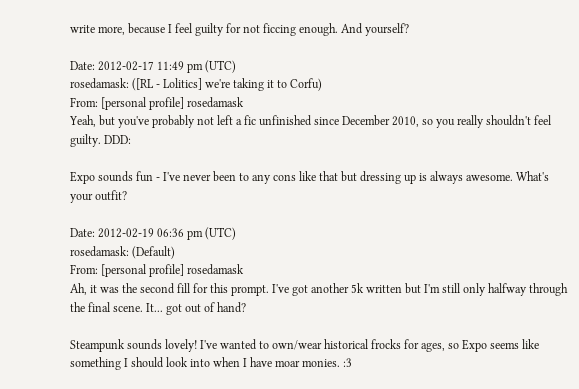write more, because I feel guilty for not ficcing enough. And yourself?

Date: 2012-02-17 11:49 pm (UTC)
rosedamask: ([RL - Lolitics] we're taking it to Corfu)
From: [personal profile] rosedamask
Yeah, but you've probably not left a fic unfinished since December 2010, so you really shouldn't feel guilty. DDD:

Expo sounds fun - I've never been to any cons like that but dressing up is always awesome. What's your outfit?

Date: 2012-02-19 06:36 pm (UTC)
rosedamask: (Default)
From: [personal profile] rosedamask
Ah, it was the second fill for this prompt. I've got another 5k written but I'm still only halfway through the final scene. It... got out of hand?

Steampunk sounds lovely! I've wanted to own/wear historical frocks for ages, so Expo seems like something I should look into when I have moar monies. :3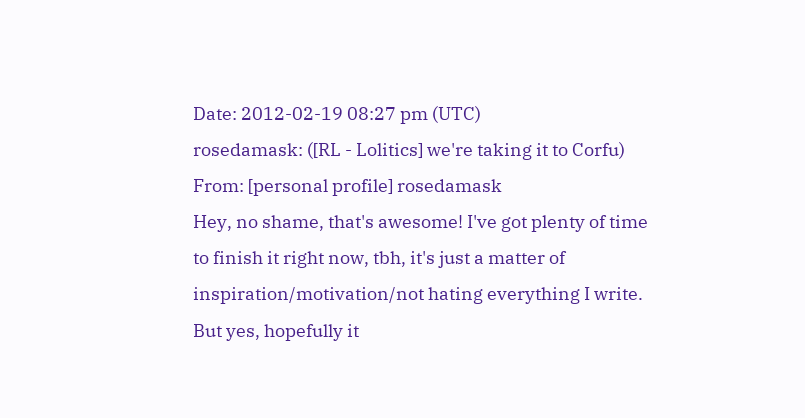Date: 2012-02-19 08:27 pm (UTC)
rosedamask: ([RL - Lolitics] we're taking it to Corfu)
From: [personal profile] rosedamask
Hey, no shame, that's awesome! I've got plenty of time to finish it right now, tbh, it's just a matter of inspiration/motivation/not hating everything I write. But yes, hopefully it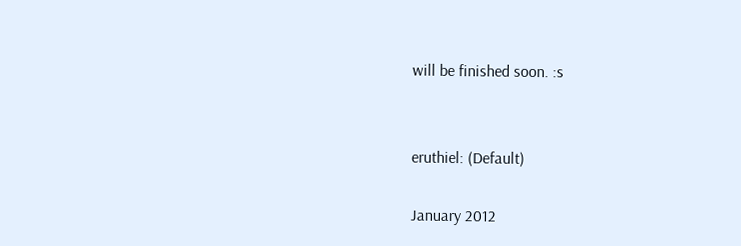will be finished soon. :s


eruthiel: (Default)

January 2012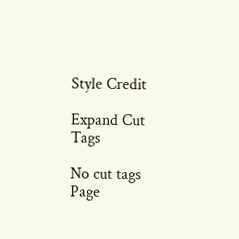Style Credit

Expand Cut Tags

No cut tags
Page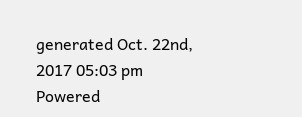generated Oct. 22nd, 2017 05:03 pm
Powered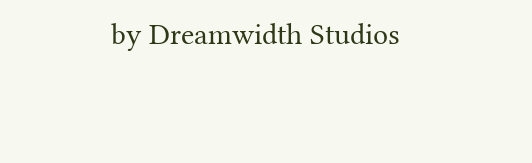by Dreamwidth Studios